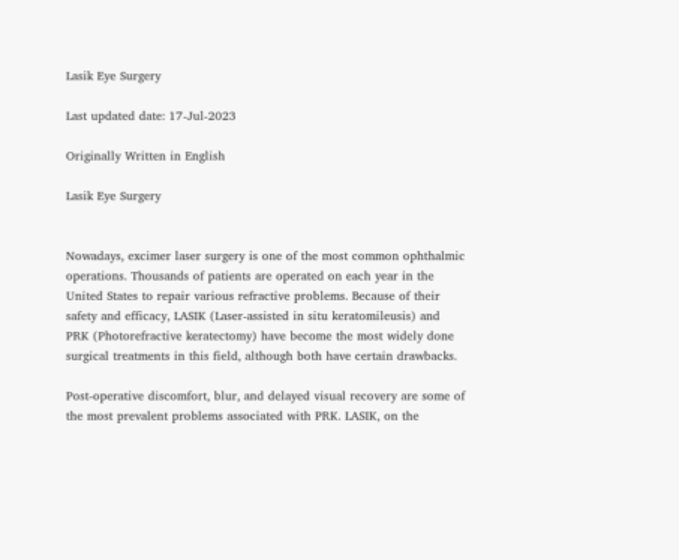Lasik Eye Surgery

Last updated date: 17-Jul-2023

Originally Written in English

Lasik Eye Surgery


Nowadays, excimer laser surgery is one of the most common ophthalmic operations. Thousands of patients are operated on each year in the United States to repair various refractive problems. Because of their safety and efficacy, LASIK (Laser-assisted in situ keratomileusis) and PRK (Photorefractive keratectomy) have become the most widely done surgical treatments in this field, although both have certain drawbacks.

Post-operative discomfort, blur, and delayed visual recovery are some of the most prevalent problems associated with PRK. LASIK, on the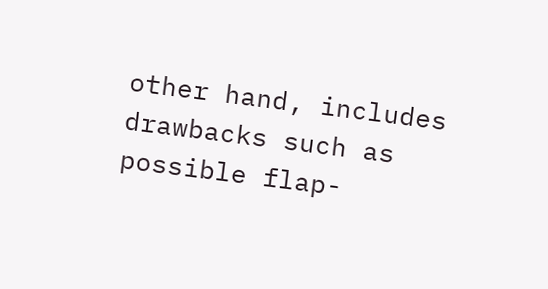other hand, includes drawbacks such as possible flap-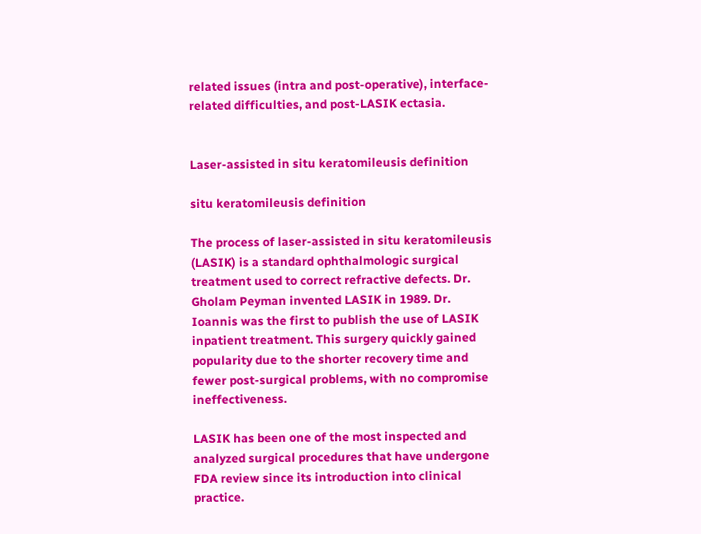related issues (intra and post-operative), interface-related difficulties, and post-LASIK ectasia.


Laser-assisted in situ keratomileusis definition

situ keratomileusis definition

The process of laser-assisted in situ keratomileusis (LASIK) is a standard ophthalmologic surgical treatment used to correct refractive defects. Dr. Gholam Peyman invented LASIK in 1989. Dr. Ioannis was the first to publish the use of LASIK inpatient treatment. This surgery quickly gained popularity due to the shorter recovery time and fewer post-surgical problems, with no compromise ineffectiveness.

LASIK has been one of the most inspected and analyzed surgical procedures that have undergone FDA review since its introduction into clinical practice.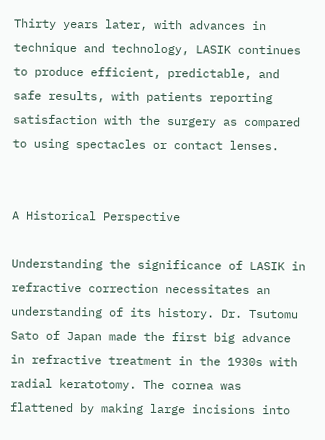Thirty years later, with advances in technique and technology, LASIK continues to produce efficient, predictable, and safe results, with patients reporting satisfaction with the surgery as compared to using spectacles or contact lenses.


A Historical Perspective

Understanding the significance of LASIK in refractive correction necessitates an understanding of its history. Dr. Tsutomu Sato of Japan made the first big advance in refractive treatment in the 1930s with radial keratotomy. The cornea was flattened by making large incisions into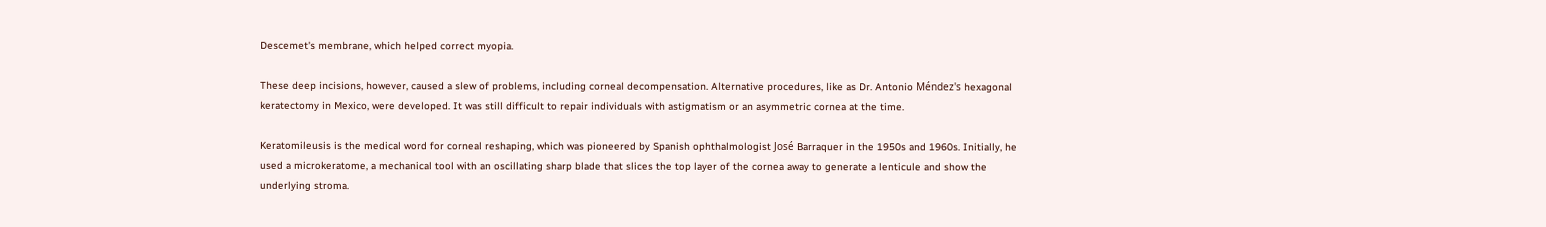Descemet's membrane, which helped correct myopia.

These deep incisions, however, caused a slew of problems, including corneal decompensation. Alternative procedures, like as Dr. Antonio Méndez's hexagonal keratectomy in Mexico, were developed. It was still difficult to repair individuals with astigmatism or an asymmetric cornea at the time.

Keratomileusis is the medical word for corneal reshaping, which was pioneered by Spanish ophthalmologist José Barraquer in the 1950s and 1960s. Initially, he used a microkeratome, a mechanical tool with an oscillating sharp blade that slices the top layer of the cornea away to generate a lenticule and show the underlying stroma.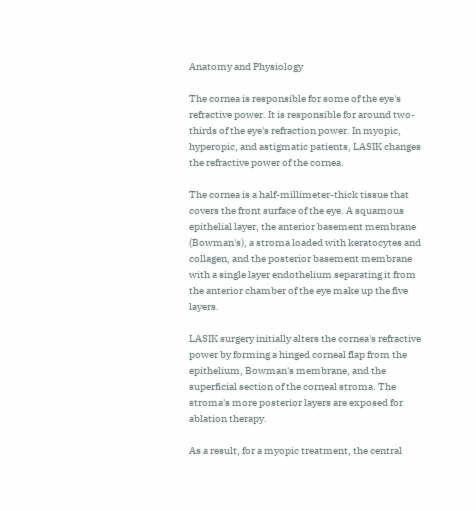Anatomy and Physiology

The cornea is responsible for some of the eye's refractive power. It is responsible for around two-thirds of the eye's refraction power. In myopic, hyperopic, and astigmatic patients, LASIK changes the refractive power of the cornea.

The cornea is a half-millimeter-thick tissue that covers the front surface of the eye. A squamous epithelial layer, the anterior basement membrane (Bowman's), a stroma loaded with keratocytes and collagen, and the posterior basement membrane with a single layer endothelium separating it from the anterior chamber of the eye make up the five layers.

LASIK surgery initially alters the cornea's refractive power by forming a hinged corneal flap from the epithelium, Bowman's membrane, and the superficial section of the corneal stroma. The stroma's more posterior layers are exposed for ablation therapy.

As a result, for a myopic treatment, the central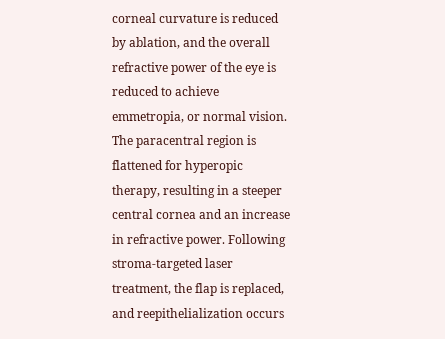corneal curvature is reduced by ablation, and the overall refractive power of the eye is reduced to achieve emmetropia, or normal vision. The paracentral region is flattened for hyperopic therapy, resulting in a steeper central cornea and an increase in refractive power. Following stroma-targeted laser treatment, the flap is replaced, and reepithelialization occurs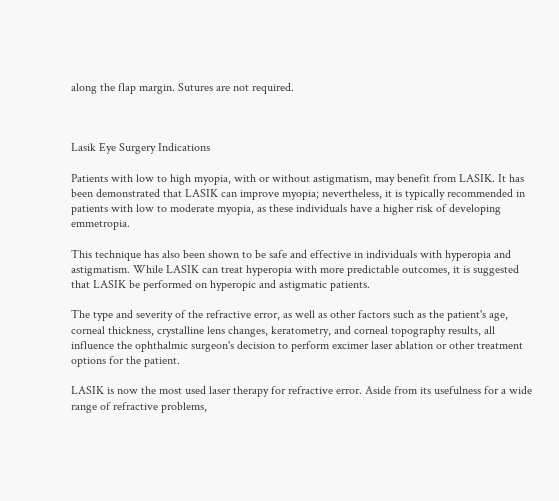along the flap margin. Sutures are not required.



Lasik Eye Surgery Indications

Patients with low to high myopia, with or without astigmatism, may benefit from LASIK. It has been demonstrated that LASIK can improve myopia; nevertheless, it is typically recommended in patients with low to moderate myopia, as these individuals have a higher risk of developing emmetropia.

This technique has also been shown to be safe and effective in individuals with hyperopia and astigmatism. While LASIK can treat hyperopia with more predictable outcomes, it is suggested that LASIK be performed on hyperopic and astigmatic patients.

The type and severity of the refractive error, as well as other factors such as the patient's age, corneal thickness, crystalline lens changes, keratometry, and corneal topography results, all influence the ophthalmic surgeon's decision to perform excimer laser ablation or other treatment options for the patient.

LASIK is now the most used laser therapy for refractive error. Aside from its usefulness for a wide range of refractive problems,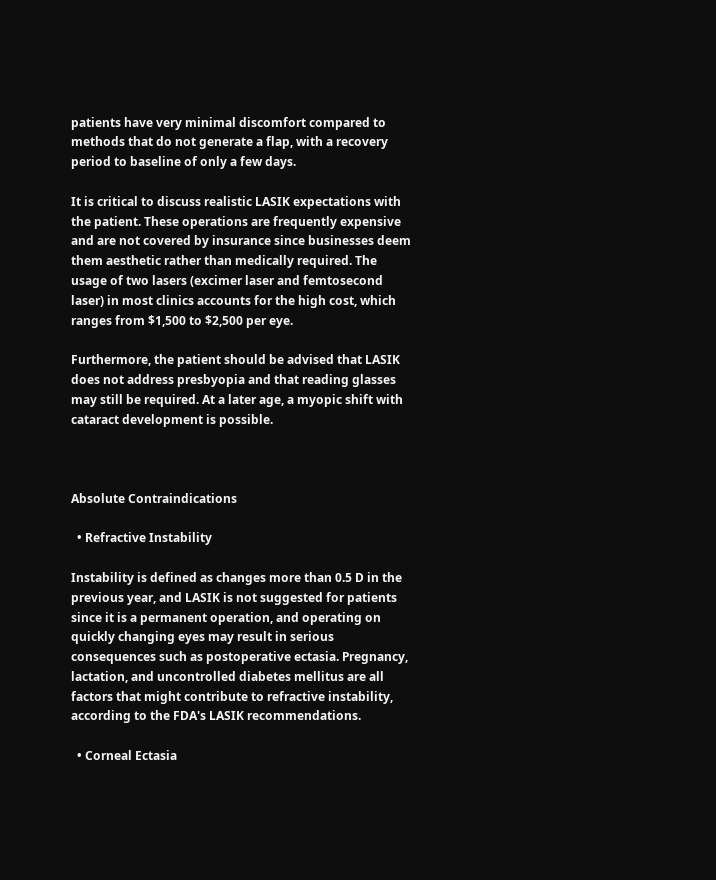patients have very minimal discomfort compared to methods that do not generate a flap, with a recovery period to baseline of only a few days.

It is critical to discuss realistic LASIK expectations with the patient. These operations are frequently expensive and are not covered by insurance since businesses deem them aesthetic rather than medically required. The usage of two lasers (excimer laser and femtosecond laser) in most clinics accounts for the high cost, which ranges from $1,500 to $2,500 per eye.

Furthermore, the patient should be advised that LASIK does not address presbyopia and that reading glasses may still be required. At a later age, a myopic shift with cataract development is possible.



Absolute Contraindications

  • Refractive Instability

Instability is defined as changes more than 0.5 D in the previous year, and LASIK is not suggested for patients since it is a permanent operation, and operating on quickly changing eyes may result in serious consequences such as postoperative ectasia. Pregnancy, lactation, and uncontrolled diabetes mellitus are all factors that might contribute to refractive instability, according to the FDA's LASIK recommendations.

  • Corneal Ectasia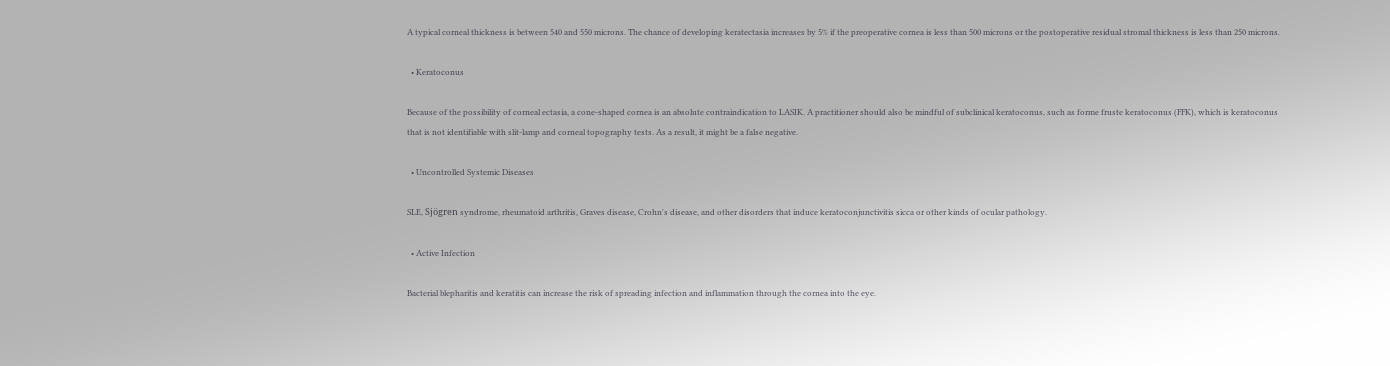A typical corneal thickness is between 540 and 550 microns. The chance of developing keratectasia increases by 5% if the preoperative cornea is less than 500 microns or the postoperative residual stromal thickness is less than 250 microns.

  • Keratoconus

Because of the possibility of corneal ectasia, a cone-shaped cornea is an absolute contraindication to LASIK. A practitioner should also be mindful of subclinical keratoconus, such as forme fruste keratoconus (FFK), which is keratoconus that is not identifiable with slit-lamp and corneal topography tests. As a result, it might be a false negative.

  • Uncontrolled Systemic Diseases

SLE, Sjögren syndrome, rheumatoid arthritis, Graves disease, Crohn's disease, and other disorders that induce keratoconjunctivitis sicca or other kinds of ocular pathology.

  • Active Infection

Bacterial blepharitis and keratitis can increase the risk of spreading infection and inflammation through the cornea into the eye.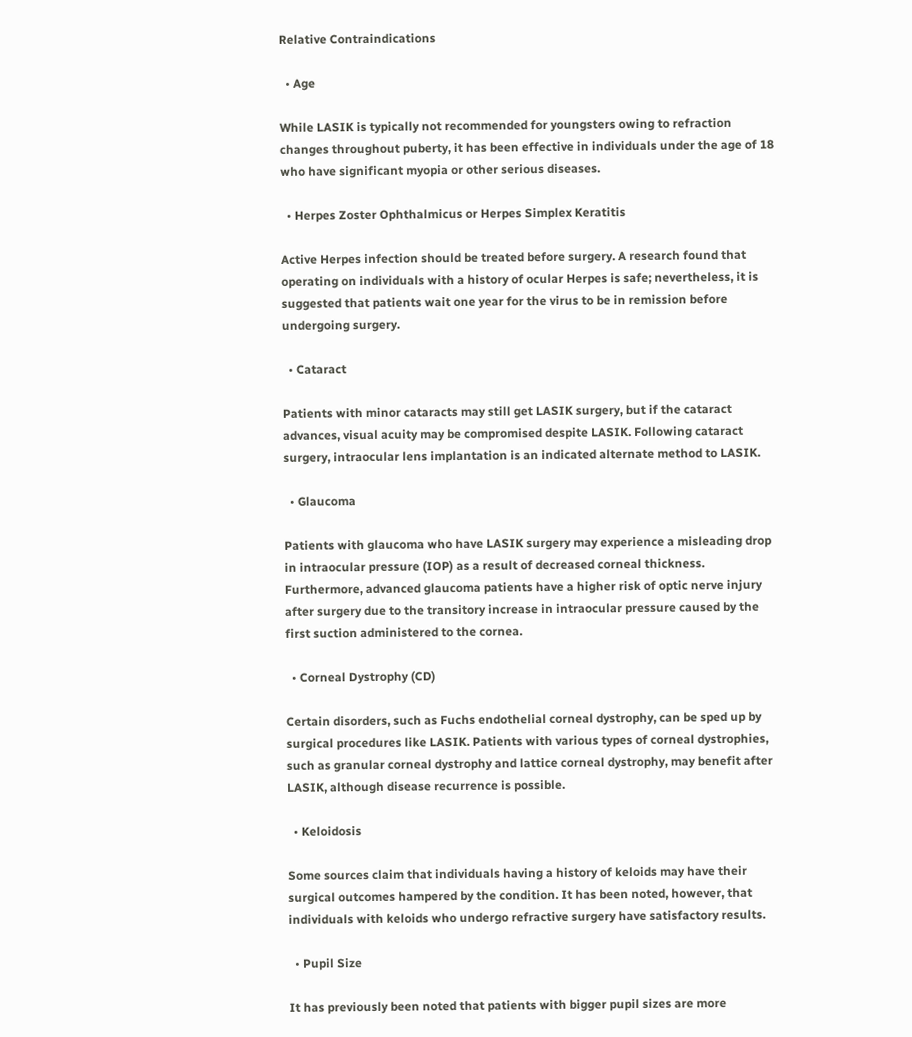Relative Contraindications

  • Age

While LASIK is typically not recommended for youngsters owing to refraction changes throughout puberty, it has been effective in individuals under the age of 18 who have significant myopia or other serious diseases.

  • Herpes Zoster Ophthalmicus or Herpes Simplex Keratitis

Active Herpes infection should be treated before surgery. A research found that operating on individuals with a history of ocular Herpes is safe; nevertheless, it is suggested that patients wait one year for the virus to be in remission before undergoing surgery.

  • Cataract

Patients with minor cataracts may still get LASIK surgery, but if the cataract advances, visual acuity may be compromised despite LASIK. Following cataract surgery, intraocular lens implantation is an indicated alternate method to LASIK.

  • Glaucoma

Patients with glaucoma who have LASIK surgery may experience a misleading drop in intraocular pressure (IOP) as a result of decreased corneal thickness. Furthermore, advanced glaucoma patients have a higher risk of optic nerve injury after surgery due to the transitory increase in intraocular pressure caused by the first suction administered to the cornea.

  • Corneal Dystrophy (CD)

Certain disorders, such as Fuchs endothelial corneal dystrophy, can be sped up by surgical procedures like LASIK. Patients with various types of corneal dystrophies, such as granular corneal dystrophy and lattice corneal dystrophy, may benefit after LASIK, although disease recurrence is possible.

  • Keloidosis

Some sources claim that individuals having a history of keloids may have their surgical outcomes hampered by the condition. It has been noted, however, that individuals with keloids who undergo refractive surgery have satisfactory results.

  • Pupil Size

It has previously been noted that patients with bigger pupil sizes are more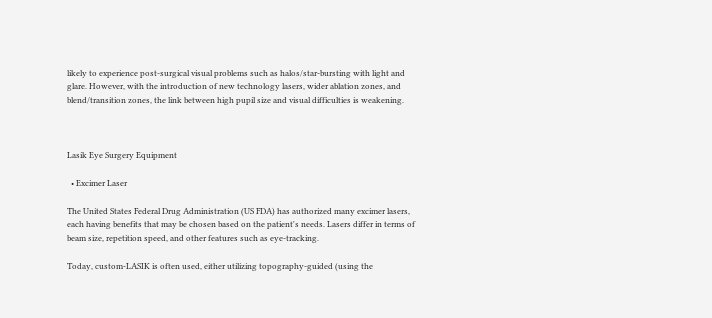likely to experience post-surgical visual problems such as halos/star-bursting with light and glare. However, with the introduction of new technology lasers, wider ablation zones, and blend/transition zones, the link between high pupil size and visual difficulties is weakening.



Lasik Eye Surgery Equipment

  • Excimer Laser

The United States Federal Drug Administration (US FDA) has authorized many excimer lasers, each having benefits that may be chosen based on the patient's needs. Lasers differ in terms of beam size, repetition speed, and other features such as eye-tracking.

Today, custom-LASIK is often used, either utilizing topography-guided (using the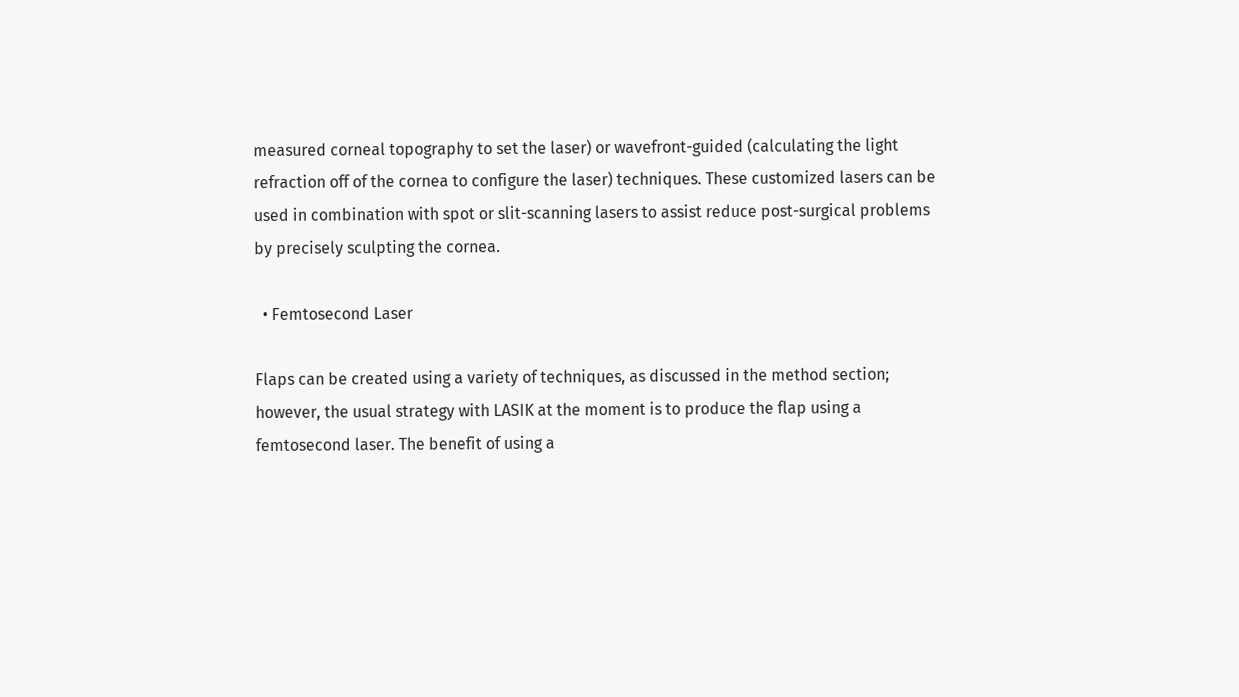measured corneal topography to set the laser) or wavefront-guided (calculating the light refraction off of the cornea to configure the laser) techniques. These customized lasers can be used in combination with spot or slit-scanning lasers to assist reduce post-surgical problems by precisely sculpting the cornea.

  • Femtosecond Laser

Flaps can be created using a variety of techniques, as discussed in the method section; however, the usual strategy with LASIK at the moment is to produce the flap using a femtosecond laser. The benefit of using a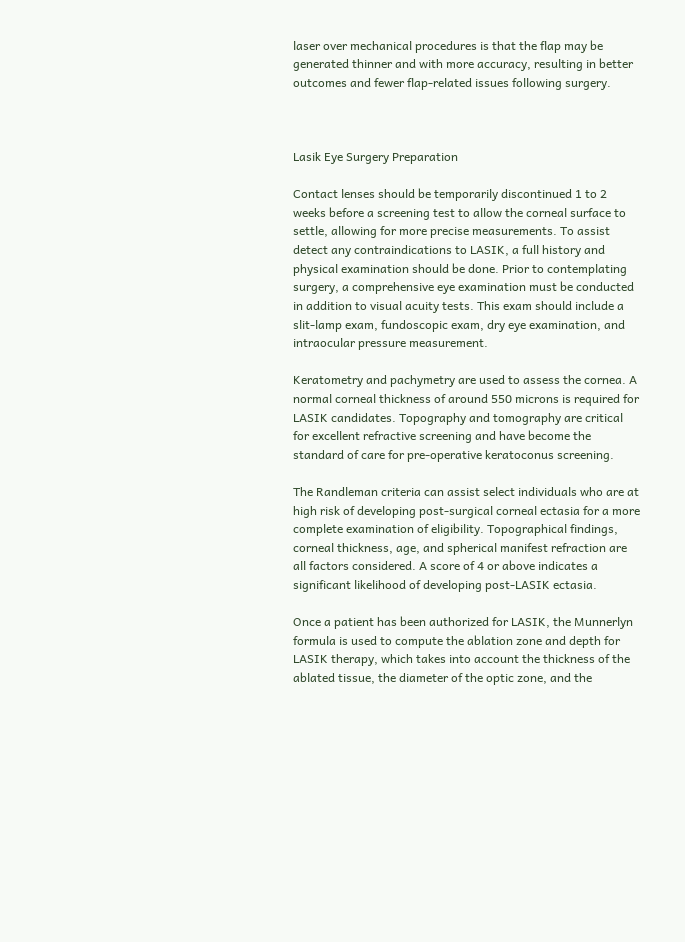laser over mechanical procedures is that the flap may be generated thinner and with more accuracy, resulting in better outcomes and fewer flap-related issues following surgery.



Lasik Eye Surgery Preparation

Contact lenses should be temporarily discontinued 1 to 2 weeks before a screening test to allow the corneal surface to settle, allowing for more precise measurements. To assist detect any contraindications to LASIK, a full history and physical examination should be done. Prior to contemplating surgery, a comprehensive eye examination must be conducted in addition to visual acuity tests. This exam should include a slit-lamp exam, fundoscopic exam, dry eye examination, and intraocular pressure measurement.

Keratometry and pachymetry are used to assess the cornea. A normal corneal thickness of around 550 microns is required for LASIK candidates. Topography and tomography are critical for excellent refractive screening and have become the standard of care for pre-operative keratoconus screening.

The Randleman criteria can assist select individuals who are at high risk of developing post-surgical corneal ectasia for a more complete examination of eligibility. Topographical findings, corneal thickness, age, and spherical manifest refraction are all factors considered. A score of 4 or above indicates a significant likelihood of developing post-LASIK ectasia.

Once a patient has been authorized for LASIK, the Munnerlyn formula is used to compute the ablation zone and depth for LASIK therapy, which takes into account the thickness of the ablated tissue, the diameter of the optic zone, and the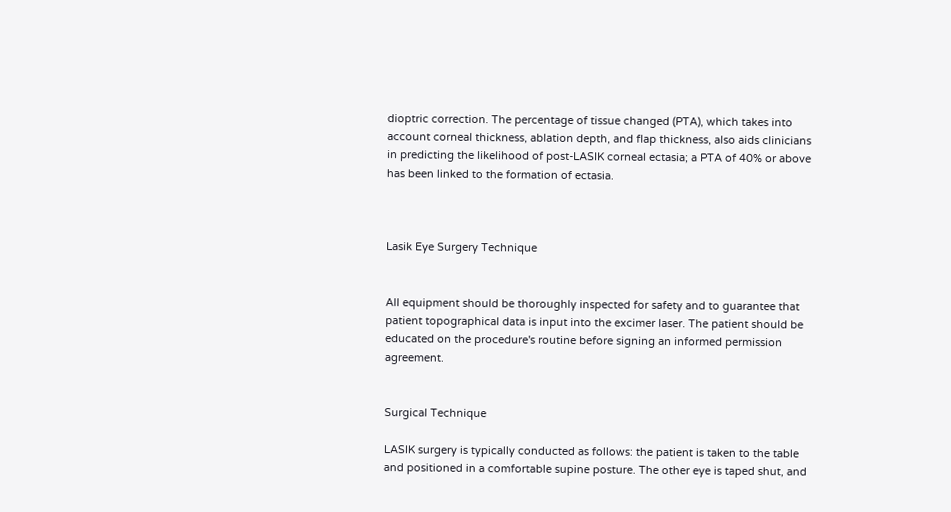dioptric correction. The percentage of tissue changed (PTA), which takes into account corneal thickness, ablation depth, and flap thickness, also aids clinicians in predicting the likelihood of post-LASIK corneal ectasia; a PTA of 40% or above has been linked to the formation of ectasia.



Lasik Eye Surgery Technique


All equipment should be thoroughly inspected for safety and to guarantee that patient topographical data is input into the excimer laser. The patient should be educated on the procedure's routine before signing an informed permission agreement.


Surgical Technique

LASIK surgery is typically conducted as follows: the patient is taken to the table and positioned in a comfortable supine posture. The other eye is taped shut, and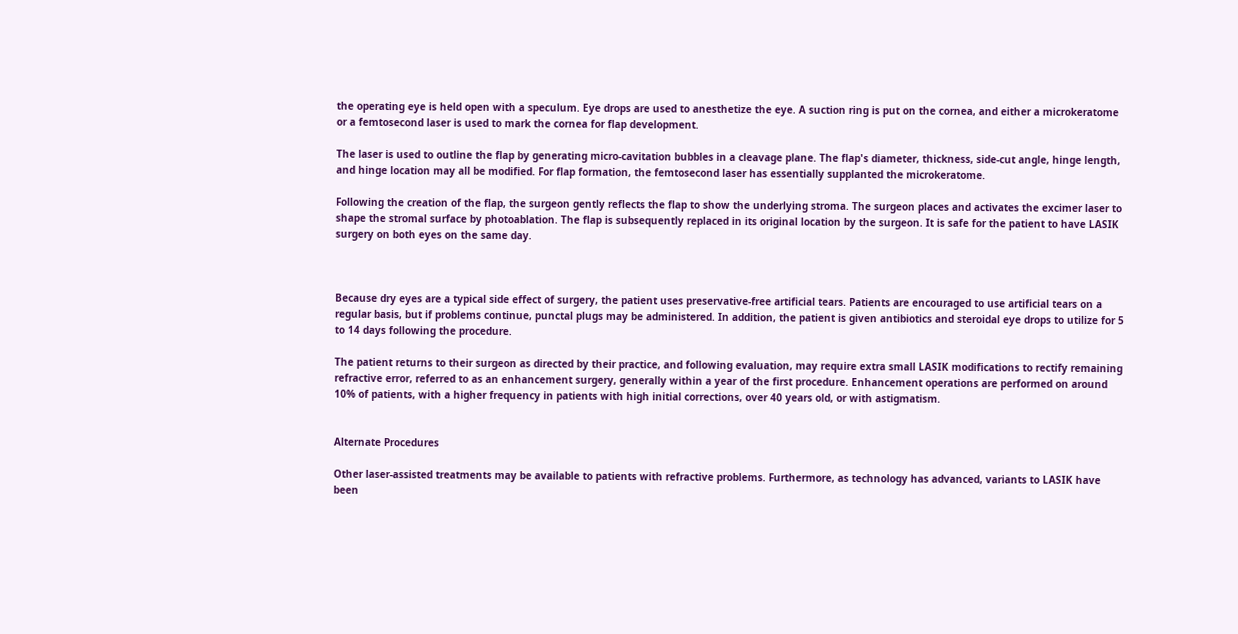the operating eye is held open with a speculum. Eye drops are used to anesthetize the eye. A suction ring is put on the cornea, and either a microkeratome or a femtosecond laser is used to mark the cornea for flap development.

The laser is used to outline the flap by generating micro-cavitation bubbles in a cleavage plane. The flap's diameter, thickness, side-cut angle, hinge length, and hinge location may all be modified. For flap formation, the femtosecond laser has essentially supplanted the microkeratome.

Following the creation of the flap, the surgeon gently reflects the flap to show the underlying stroma. The surgeon places and activates the excimer laser to shape the stromal surface by photoablation. The flap is subsequently replaced in its original location by the surgeon. It is safe for the patient to have LASIK surgery on both eyes on the same day.



Because dry eyes are a typical side effect of surgery, the patient uses preservative-free artificial tears. Patients are encouraged to use artificial tears on a regular basis, but if problems continue, punctal plugs may be administered. In addition, the patient is given antibiotics and steroidal eye drops to utilize for 5 to 14 days following the procedure.

The patient returns to their surgeon as directed by their practice, and following evaluation, may require extra small LASIK modifications to rectify remaining refractive error, referred to as an enhancement surgery, generally within a year of the first procedure. Enhancement operations are performed on around 10% of patients, with a higher frequency in patients with high initial corrections, over 40 years old, or with astigmatism.


Alternate Procedures

Other laser-assisted treatments may be available to patients with refractive problems. Furthermore, as technology has advanced, variants to LASIK have been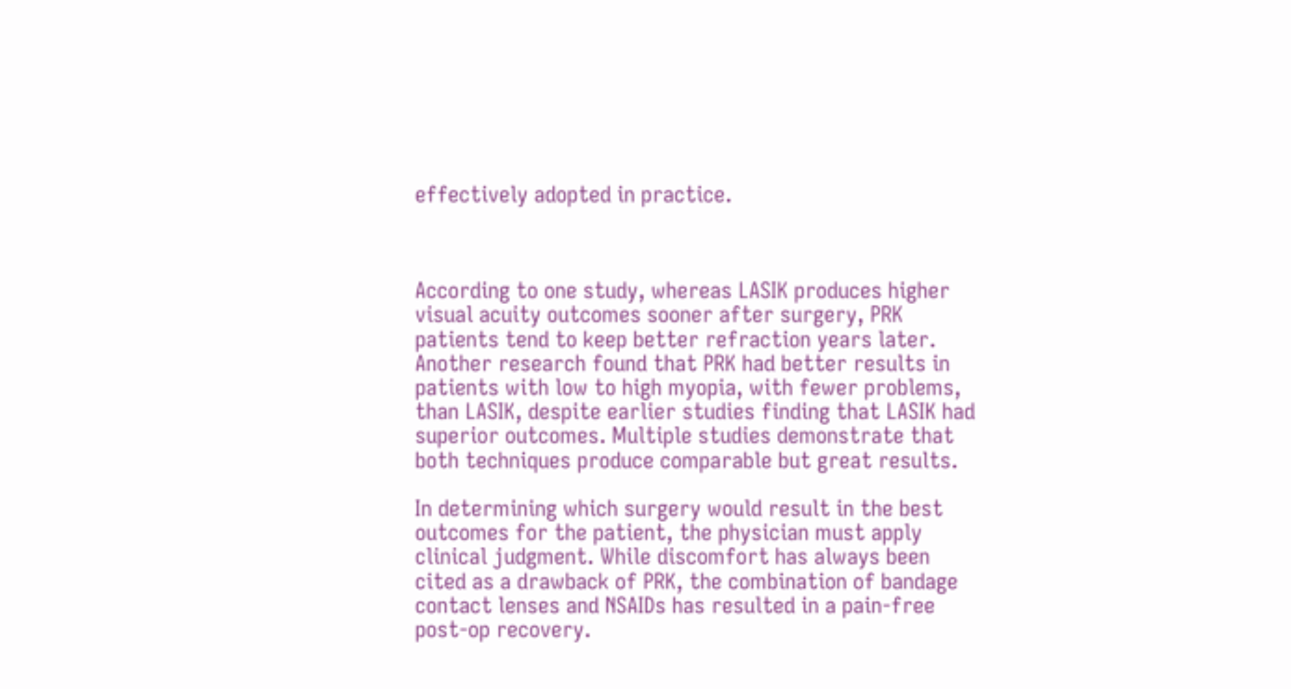effectively adopted in practice.



According to one study, whereas LASIK produces higher visual acuity outcomes sooner after surgery, PRK patients tend to keep better refraction years later. Another research found that PRK had better results in patients with low to high myopia, with fewer problems, than LASIK, despite earlier studies finding that LASIK had superior outcomes. Multiple studies demonstrate that both techniques produce comparable but great results.

In determining which surgery would result in the best outcomes for the patient, the physician must apply clinical judgment. While discomfort has always been cited as a drawback of PRK, the combination of bandage contact lenses and NSAIDs has resulted in a pain-free post-op recovery.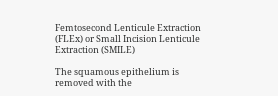Femtosecond Lenticule Extraction (FLEx) or Small Incision Lenticule Extraction (SMILE)

The squamous epithelium is removed with the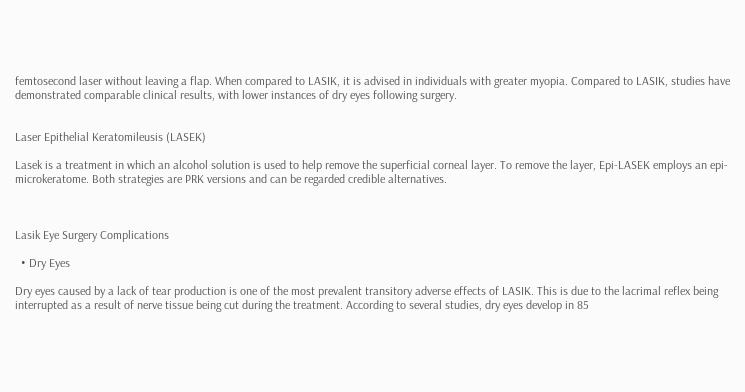femtosecond laser without leaving a flap. When compared to LASIK, it is advised in individuals with greater myopia. Compared to LASIK, studies have demonstrated comparable clinical results, with lower instances of dry eyes following surgery.


Laser Epithelial Keratomileusis (LASEK)

Lasek is a treatment in which an alcohol solution is used to help remove the superficial corneal layer. To remove the layer, Epi-LASEK employs an epi-microkeratome. Both strategies are PRK versions and can be regarded credible alternatives.



Lasik Eye Surgery Complications

  • Dry Eyes

Dry eyes caused by a lack of tear production is one of the most prevalent transitory adverse effects of LASIK. This is due to the lacrimal reflex being interrupted as a result of nerve tissue being cut during the treatment. According to several studies, dry eyes develop in 85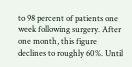to 98 percent of patients one week following surgery. After one month, this figure declines to roughly 60%. Until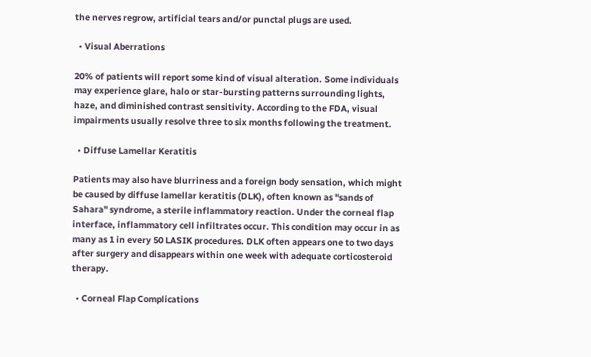the nerves regrow, artificial tears and/or punctal plugs are used.

  • Visual Aberrations

20% of patients will report some kind of visual alteration. Some individuals may experience glare, halo or star-bursting patterns surrounding lights, haze, and diminished contrast sensitivity. According to the FDA, visual impairments usually resolve three to six months following the treatment.

  • Diffuse Lamellar Keratitis

Patients may also have blurriness and a foreign body sensation, which might be caused by diffuse lamellar keratitis (DLK), often known as "sands of Sahara" syndrome, a sterile inflammatory reaction. Under the corneal flap interface, inflammatory cell infiltrates occur. This condition may occur in as many as 1 in every 50 LASIK procedures. DLK often appears one to two days after surgery and disappears within one week with adequate corticosteroid therapy.

  • Corneal Flap Complications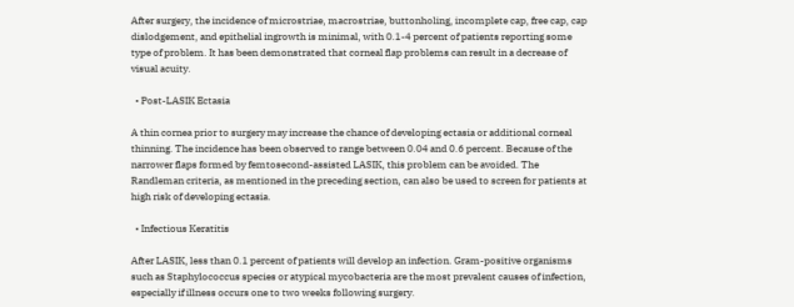After surgery, the incidence of microstriae, macrostriae, buttonholing, incomplete cap, free cap, cap dislodgement, and epithelial ingrowth is minimal, with 0.1-4 percent of patients reporting some type of problem. It has been demonstrated that corneal flap problems can result in a decrease of visual acuity.

  • Post-LASIK Ectasia

A thin cornea prior to surgery may increase the chance of developing ectasia or additional corneal thinning. The incidence has been observed to range between 0.04 and 0.6 percent. Because of the narrower flaps formed by femtosecond-assisted LASIK, this problem can be avoided. The Randleman criteria, as mentioned in the preceding section, can also be used to screen for patients at high risk of developing ectasia.

  • Infectious Keratitis

After LASIK, less than 0.1 percent of patients will develop an infection. Gram-positive organisms such as Staphylococcus species or atypical mycobacteria are the most prevalent causes of infection, especially if illness occurs one to two weeks following surgery.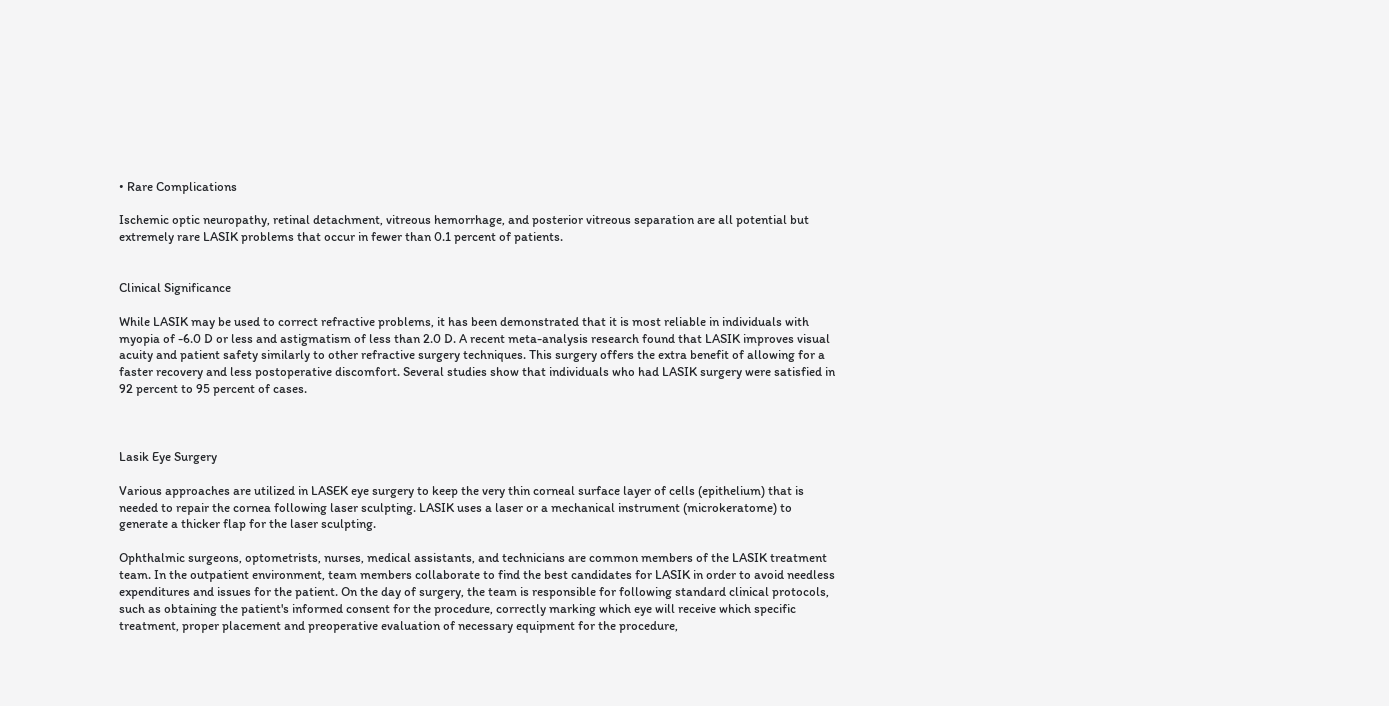• Rare Complications

Ischemic optic neuropathy, retinal detachment, vitreous hemorrhage, and posterior vitreous separation are all potential but extremely rare LASIK problems that occur in fewer than 0.1 percent of patients.


Clinical Significance

While LASIK may be used to correct refractive problems, it has been demonstrated that it is most reliable in individuals with myopia of -6.0 D or less and astigmatism of less than 2.0 D. A recent meta-analysis research found that LASIK improves visual acuity and patient safety similarly to other refractive surgery techniques. This surgery offers the extra benefit of allowing for a faster recovery and less postoperative discomfort. Several studies show that individuals who had LASIK surgery were satisfied in 92 percent to 95 percent of cases.



Lasik Eye Surgery

Various approaches are utilized in LASEK eye surgery to keep the very thin corneal surface layer of cells (epithelium) that is needed to repair the cornea following laser sculpting. LASIK uses a laser or a mechanical instrument (microkeratome) to generate a thicker flap for the laser sculpting.

Ophthalmic surgeons, optometrists, nurses, medical assistants, and technicians are common members of the LASIK treatment team. In the outpatient environment, team members collaborate to find the best candidates for LASIK in order to avoid needless expenditures and issues for the patient. On the day of surgery, the team is responsible for following standard clinical protocols, such as obtaining the patient's informed consent for the procedure, correctly marking which eye will receive which specific treatment, proper placement and preoperative evaluation of necessary equipment for the procedure,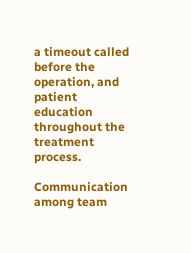a timeout called before the operation, and patient education throughout the treatment process.

Communication among team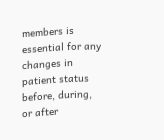members is essential for any changes in patient status before, during, or after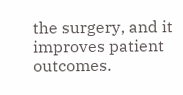the surgery, and it improves patient outcomes.